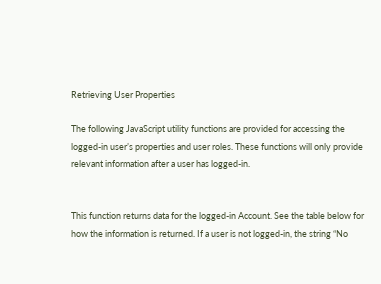Retrieving User Properties

The following JavaScript utility functions are provided for accessing the logged-in user’s properties and user roles. These functions will only provide relevant information after a user has logged-in.


This function returns data for the logged-in Account. See the table below for how the information is returned. If a user is not logged-in, the string “No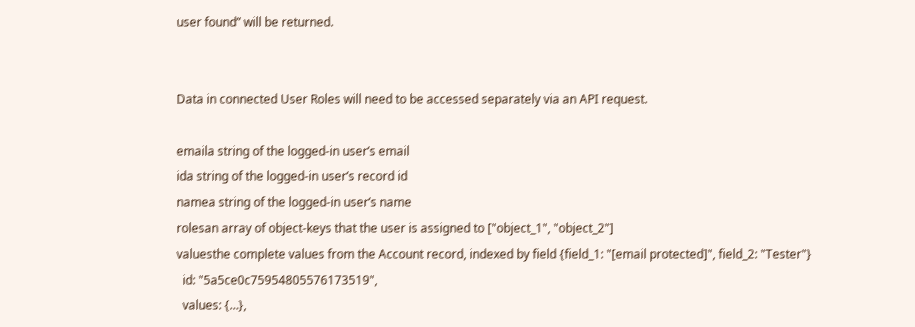user found” will be returned.


Data in connected User Roles will need to be accessed separately via an API request.

emaila string of the logged-in user’s email
ida string of the logged-in user’s record id
namea string of the logged-in user’s name
rolesan array of object-keys that the user is assigned to ["object_1", "object_2"]
valuesthe complete values from the Account record, indexed by field {field_1: "[email protected]", field_2: "Tester"}
  id: "5a5ce0c75954805576173519",
  values: {…},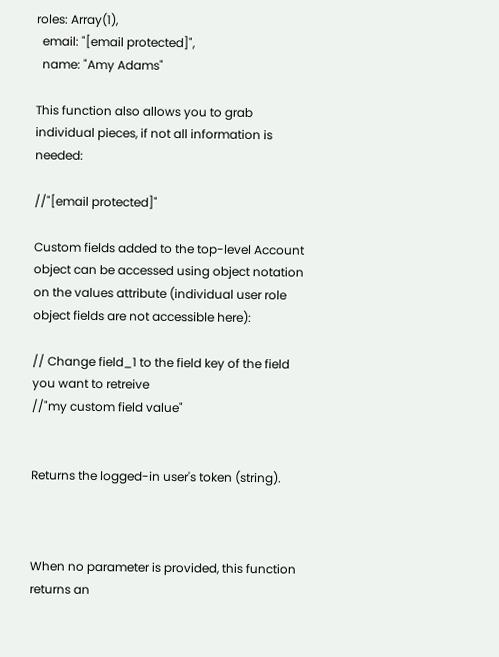roles: Array(1),
  email: "[email protected]",
  name: "Amy Adams"

This function also allows you to grab individual pieces, if not all information is needed:

//"[email protected]"

Custom fields added to the top-level Account object can be accessed using object notation on the values attribute (individual user role object fields are not accessible here):

// Change field_1 to the field key of the field you want to retreive
//"my custom field value"


Returns the logged-in user's token (string).



When no parameter is provided, this function returns an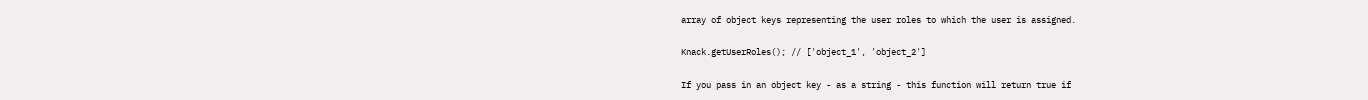array of object keys representing the user roles to which the user is assigned.

Knack.getUserRoles(); // ['object_1', 'object_2']

If you pass in an object key - as a string - this function will return true if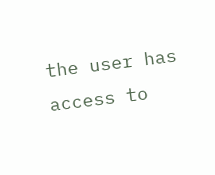the user has access to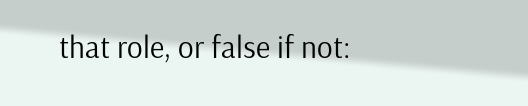that role, or false if not: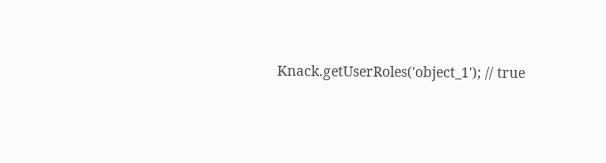Knack.getUserRoles('object_1'); // true